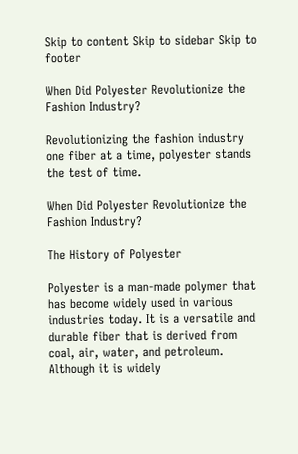Skip to content Skip to sidebar Skip to footer

When Did Polyester Revolutionize the Fashion Industry?

Revolutionizing the fashion industry one fiber at a time, polyester stands the test of time.

When Did Polyester Revolutionize the Fashion Industry?

The History of Polyester

Polyester is a man-made polymer that has become widely used in various industries today. It is a versatile and durable fiber that is derived from coal, air, water, and petroleum. Although it is widely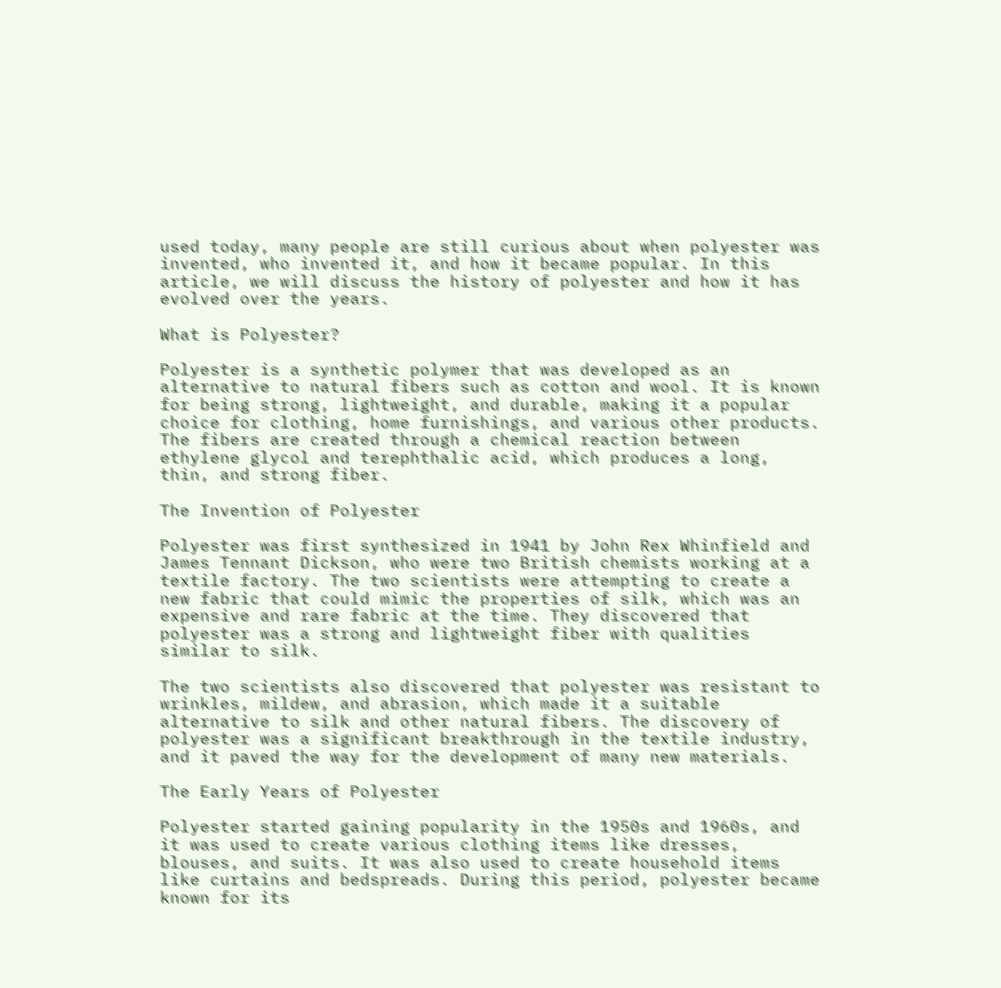used today, many people are still curious about when polyester was invented, who invented it, and how it became popular. In this article, we will discuss the history of polyester and how it has evolved over the years.

What is Polyester?

Polyester is a synthetic polymer that was developed as an alternative to natural fibers such as cotton and wool. It is known for being strong, lightweight, and durable, making it a popular choice for clothing, home furnishings, and various other products. The fibers are created through a chemical reaction between ethylene glycol and terephthalic acid, which produces a long, thin, and strong fiber.

The Invention of Polyester

Polyester was first synthesized in 1941 by John Rex Whinfield and James Tennant Dickson, who were two British chemists working at a textile factory. The two scientists were attempting to create a new fabric that could mimic the properties of silk, which was an expensive and rare fabric at the time. They discovered that polyester was a strong and lightweight fiber with qualities similar to silk.

The two scientists also discovered that polyester was resistant to wrinkles, mildew, and abrasion, which made it a suitable alternative to silk and other natural fibers. The discovery of polyester was a significant breakthrough in the textile industry, and it paved the way for the development of many new materials.

The Early Years of Polyester

Polyester started gaining popularity in the 1950s and 1960s, and it was used to create various clothing items like dresses, blouses, and suits. It was also used to create household items like curtains and bedspreads. During this period, polyester became known for its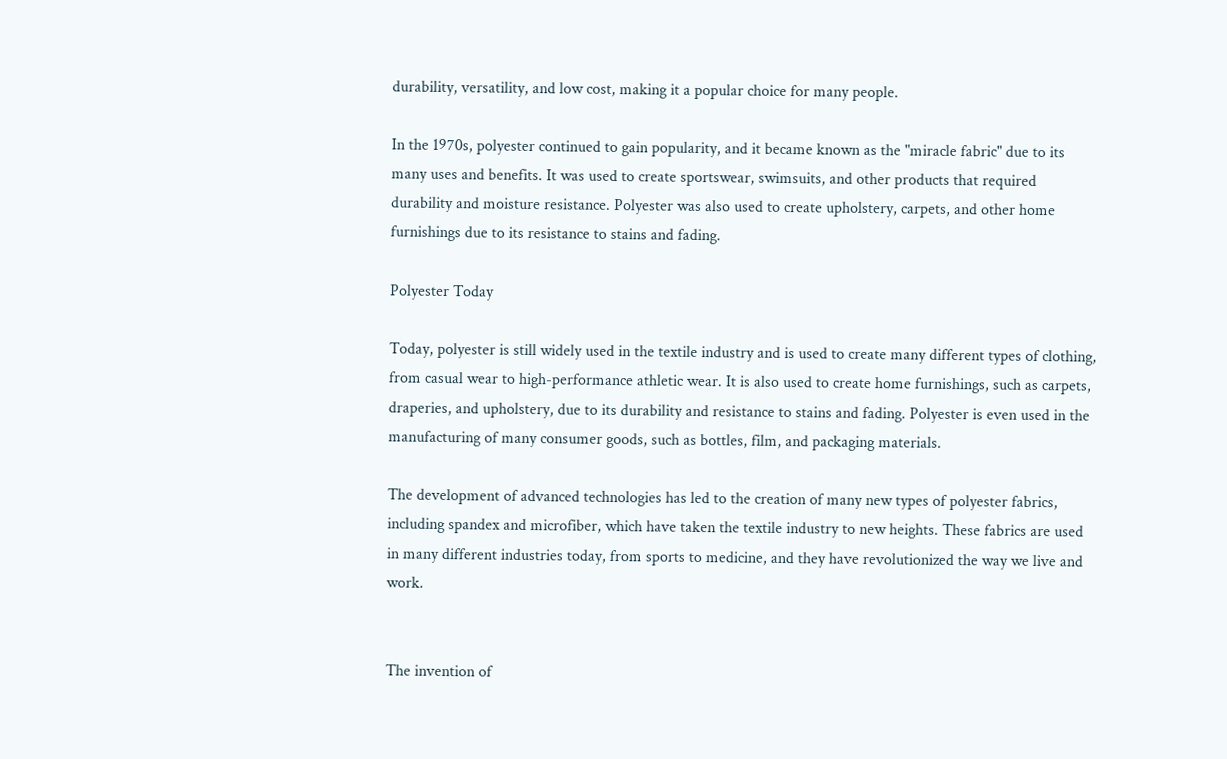durability, versatility, and low cost, making it a popular choice for many people.

In the 1970s, polyester continued to gain popularity, and it became known as the "miracle fabric" due to its many uses and benefits. It was used to create sportswear, swimsuits, and other products that required durability and moisture resistance. Polyester was also used to create upholstery, carpets, and other home furnishings due to its resistance to stains and fading.

Polyester Today

Today, polyester is still widely used in the textile industry and is used to create many different types of clothing, from casual wear to high-performance athletic wear. It is also used to create home furnishings, such as carpets, draperies, and upholstery, due to its durability and resistance to stains and fading. Polyester is even used in the manufacturing of many consumer goods, such as bottles, film, and packaging materials.

The development of advanced technologies has led to the creation of many new types of polyester fabrics, including spandex and microfiber, which have taken the textile industry to new heights. These fabrics are used in many different industries today, from sports to medicine, and they have revolutionized the way we live and work.


The invention of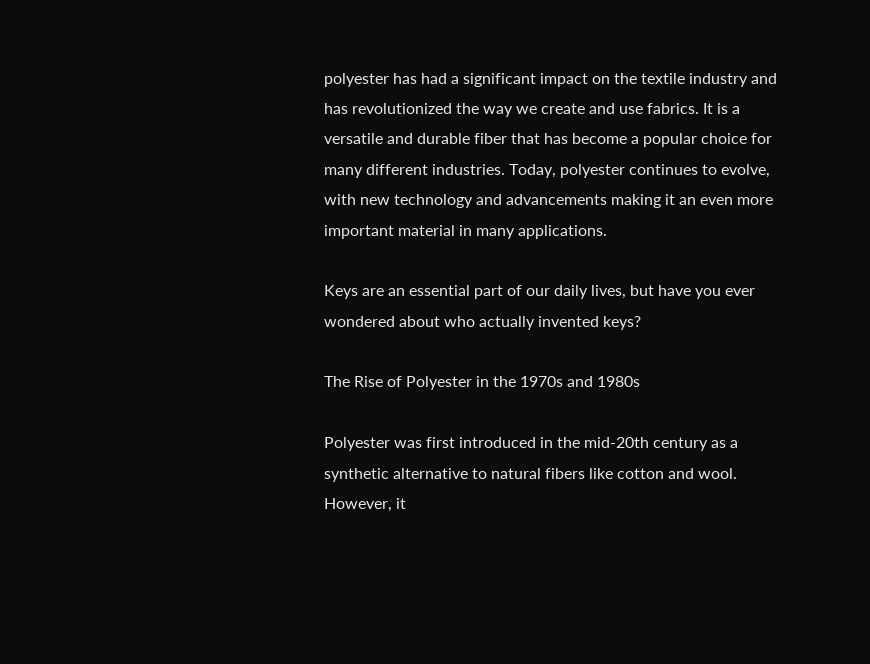polyester has had a significant impact on the textile industry and has revolutionized the way we create and use fabrics. It is a versatile and durable fiber that has become a popular choice for many different industries. Today, polyester continues to evolve, with new technology and advancements making it an even more important material in many applications.

Keys are an essential part of our daily lives, but have you ever wondered about who actually invented keys?

The Rise of Polyester in the 1970s and 1980s

Polyester was first introduced in the mid-20th century as a synthetic alternative to natural fibers like cotton and wool. However, it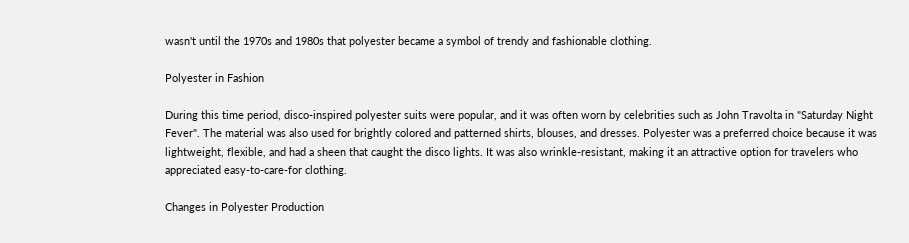wasn't until the 1970s and 1980s that polyester became a symbol of trendy and fashionable clothing.

Polyester in Fashion

During this time period, disco-inspired polyester suits were popular, and it was often worn by celebrities such as John Travolta in "Saturday Night Fever". The material was also used for brightly colored and patterned shirts, blouses, and dresses. Polyester was a preferred choice because it was lightweight, flexible, and had a sheen that caught the disco lights. It was also wrinkle-resistant, making it an attractive option for travelers who appreciated easy-to-care-for clothing.

Changes in Polyester Production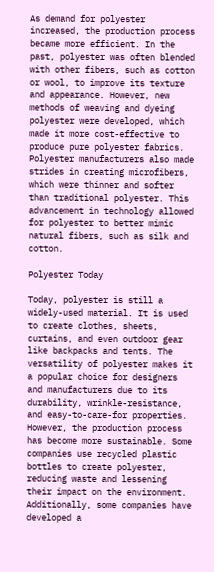As demand for polyester increased, the production process became more efficient. In the past, polyester was often blended with other fibers, such as cotton or wool, to improve its texture and appearance. However, new methods of weaving and dyeing polyester were developed, which made it more cost-effective to produce pure polyester fabrics. Polyester manufacturers also made strides in creating microfibers, which were thinner and softer than traditional polyester. This advancement in technology allowed for polyester to better mimic natural fibers, such as silk and cotton.

Polyester Today

Today, polyester is still a widely-used material. It is used to create clothes, sheets, curtains, and even outdoor gear like backpacks and tents. The versatility of polyester makes it a popular choice for designers and manufacturers due to its durability, wrinkle-resistance, and easy-to-care-for properties. However, the production process has become more sustainable. Some companies use recycled plastic bottles to create polyester, reducing waste and lessening their impact on the environment. Additionally, some companies have developed a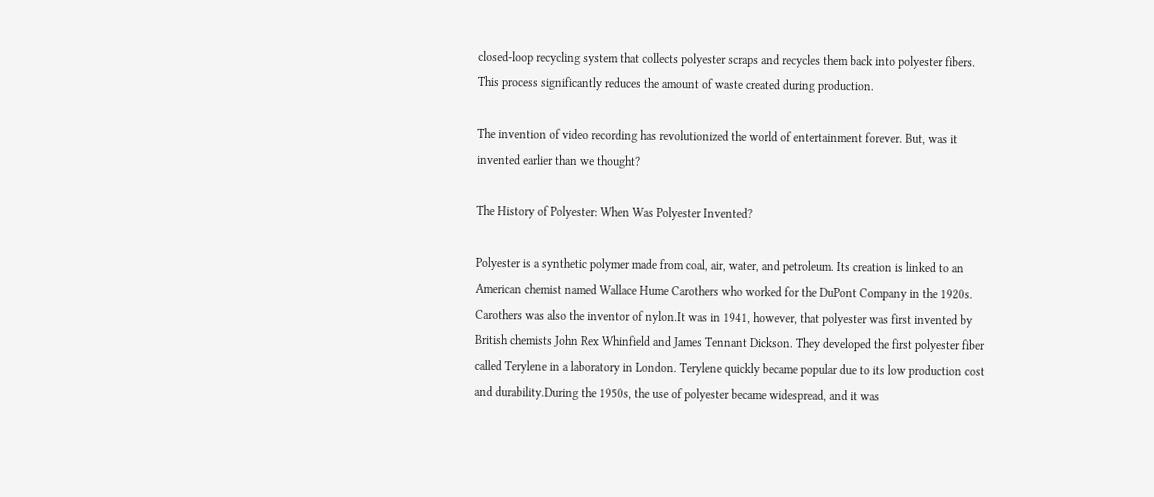closed-loop recycling system that collects polyester scraps and recycles them back into polyester fibers. This process significantly reduces the amount of waste created during production.

The invention of video recording has revolutionized the world of entertainment forever. But, was it invented earlier than we thought?

The History of Polyester: When Was Polyester Invented?

Polyester is a synthetic polymer made from coal, air, water, and petroleum. Its creation is linked to an American chemist named Wallace Hume Carothers who worked for the DuPont Company in the 1920s. Carothers was also the inventor of nylon.It was in 1941, however, that polyester was first invented by British chemists John Rex Whinfield and James Tennant Dickson. They developed the first polyester fiber called Terylene in a laboratory in London. Terylene quickly became popular due to its low production cost and durability.During the 1950s, the use of polyester became widespread, and it was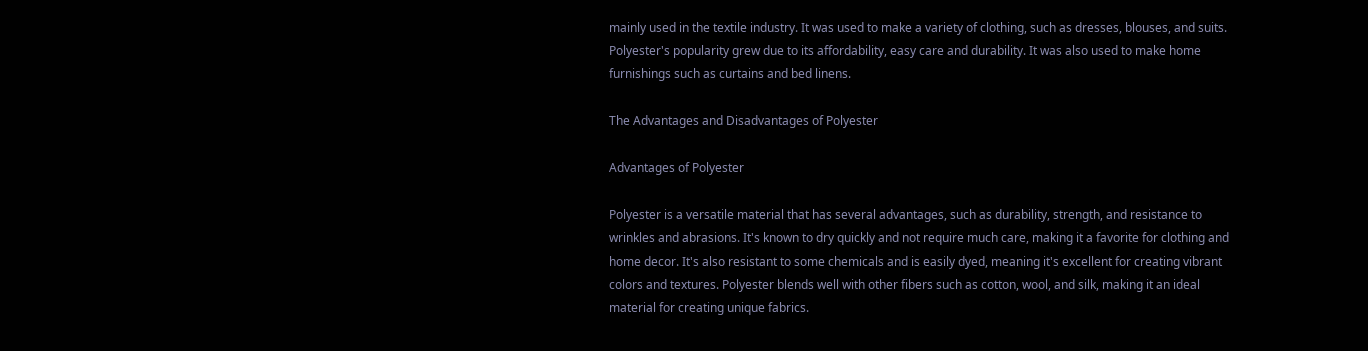mainly used in the textile industry. It was used to make a variety of clothing, such as dresses, blouses, and suits. Polyester's popularity grew due to its affordability, easy care and durability. It was also used to make home furnishings such as curtains and bed linens.

The Advantages and Disadvantages of Polyester

Advantages of Polyester

Polyester is a versatile material that has several advantages, such as durability, strength, and resistance to wrinkles and abrasions. It's known to dry quickly and not require much care, making it a favorite for clothing and home decor. It's also resistant to some chemicals and is easily dyed, meaning it's excellent for creating vibrant colors and textures. Polyester blends well with other fibers such as cotton, wool, and silk, making it an ideal material for creating unique fabrics.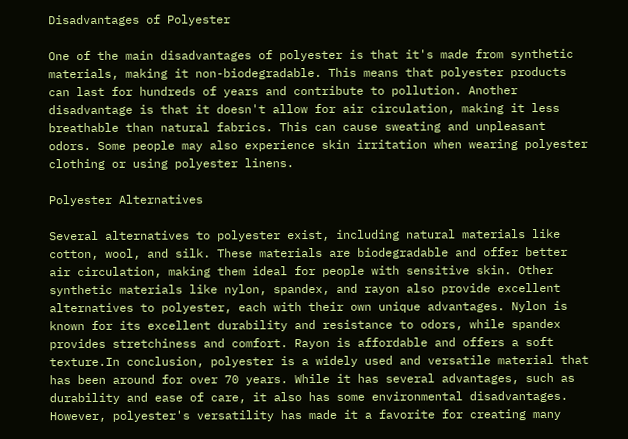Disadvantages of Polyester

One of the main disadvantages of polyester is that it's made from synthetic materials, making it non-biodegradable. This means that polyester products can last for hundreds of years and contribute to pollution. Another disadvantage is that it doesn't allow for air circulation, making it less breathable than natural fabrics. This can cause sweating and unpleasant odors. Some people may also experience skin irritation when wearing polyester clothing or using polyester linens.

Polyester Alternatives

Several alternatives to polyester exist, including natural materials like cotton, wool, and silk. These materials are biodegradable and offer better air circulation, making them ideal for people with sensitive skin. Other synthetic materials like nylon, spandex, and rayon also provide excellent alternatives to polyester, each with their own unique advantages. Nylon is known for its excellent durability and resistance to odors, while spandex provides stretchiness and comfort. Rayon is affordable and offers a soft texture.In conclusion, polyester is a widely used and versatile material that has been around for over 70 years. While it has several advantages, such as durability and ease of care, it also has some environmental disadvantages. However, polyester's versatility has made it a favorite for creating many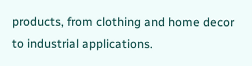products, from clothing and home decor to industrial applications.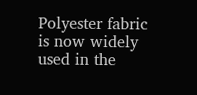Polyester fabric is now widely used in the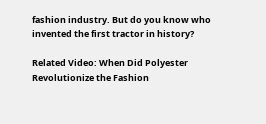fashion industry. But do you know who invented the first tractor in history?

Related Video: When Did Polyester Revolutionize the Fashion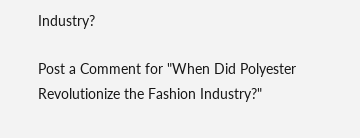Industry?

Post a Comment for "When Did Polyester Revolutionize the Fashion Industry?"